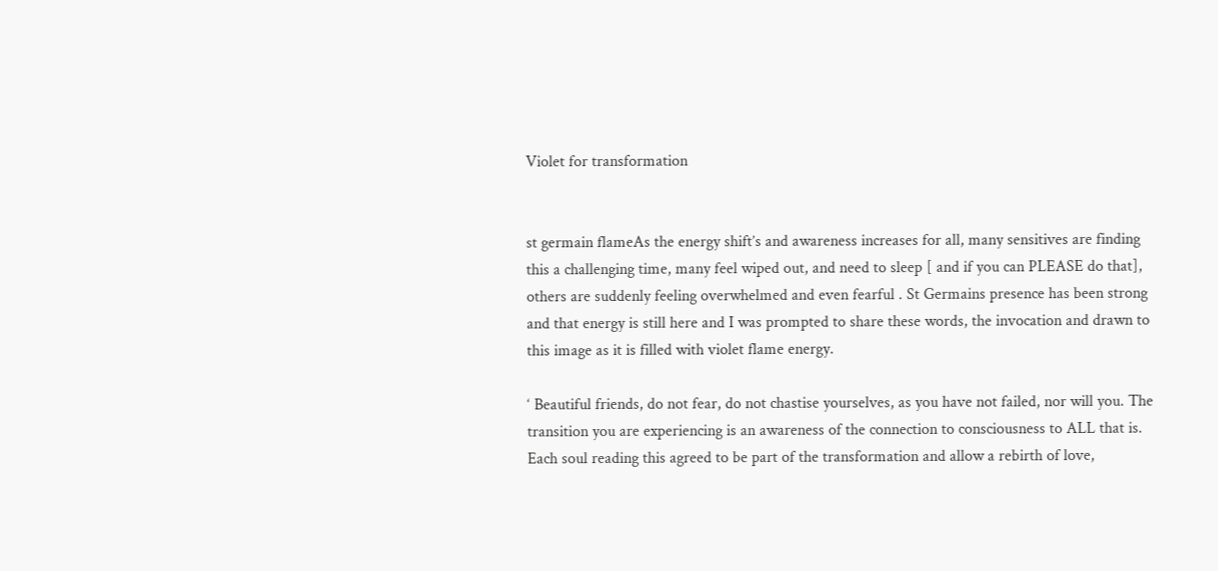Violet for transformation


st germain flameAs the energy shift’s and awareness increases for all, many sensitives are finding this a challenging time, many feel wiped out, and need to sleep [ and if you can PLEASE do that], others are suddenly feeling overwhelmed and even fearful . St Germains presence has been strong and that energy is still here and I was prompted to share these words, the invocation and drawn to this image as it is filled with violet flame energy.

‘ Beautiful friends, do not fear, do not chastise yourselves, as you have not failed, nor will you. The transition you are experiencing is an awareness of the connection to consciousness to ALL that is. Each soul reading this agreed to be part of the transformation and allow a rebirth of love,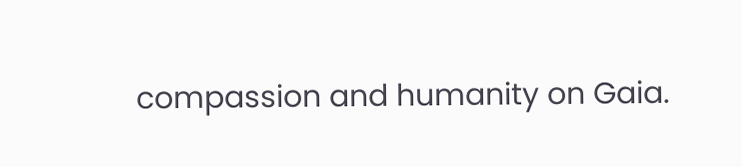compassion and humanity on Gaia.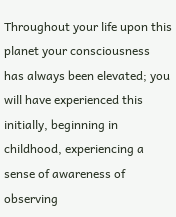Throughout your life upon this planet your consciousness has always been elevated; you will have experienced this initially, beginning in childhood, experiencing a sense of awareness of observing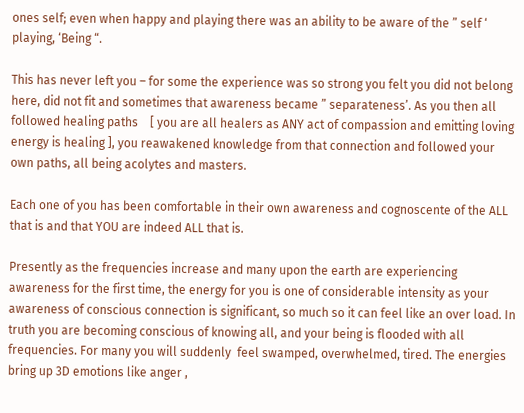ones self; even when happy and playing there was an ability to be aware of the ” self ‘ playing, ‘Being “.

This has never left you – for some the experience was so strong you felt you did not belong here, did not fit and sometimes that awareness became ” separateness’. As you then all followed healing paths    [ you are all healers as ANY act of compassion and emitting loving energy is healing ], you reawakened knowledge from that connection and followed your own paths, all being acolytes and masters.

Each one of you has been comfortable in their own awareness and cognoscente of the ALL that is and that YOU are indeed ALL that is.

Presently as the frequencies increase and many upon the earth are experiencing awareness for the first time, the energy for you is one of considerable intensity as your awareness of conscious connection is significant, so much so it can feel like an over load. In truth you are becoming conscious of knowing all, and your being is flooded with all frequencies. For many you will suddenly  feel swamped, overwhelmed, tired. The energies bring up 3D emotions like anger ,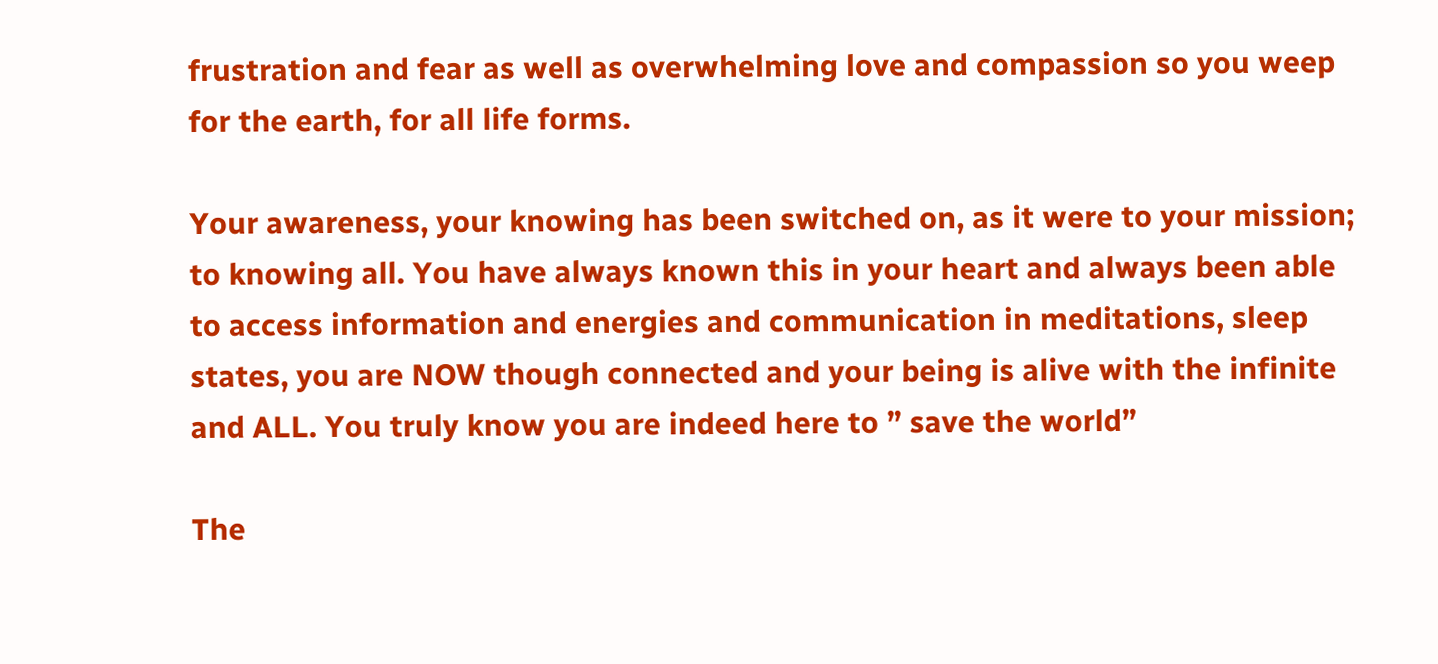frustration and fear as well as overwhelming love and compassion so you weep for the earth, for all life forms.

Your awareness, your knowing has been switched on, as it were to your mission; to knowing all. You have always known this in your heart and always been able to access information and energies and communication in meditations, sleep states, you are NOW though connected and your being is alive with the infinite and ALL. You truly know you are indeed here to ” save the world”

The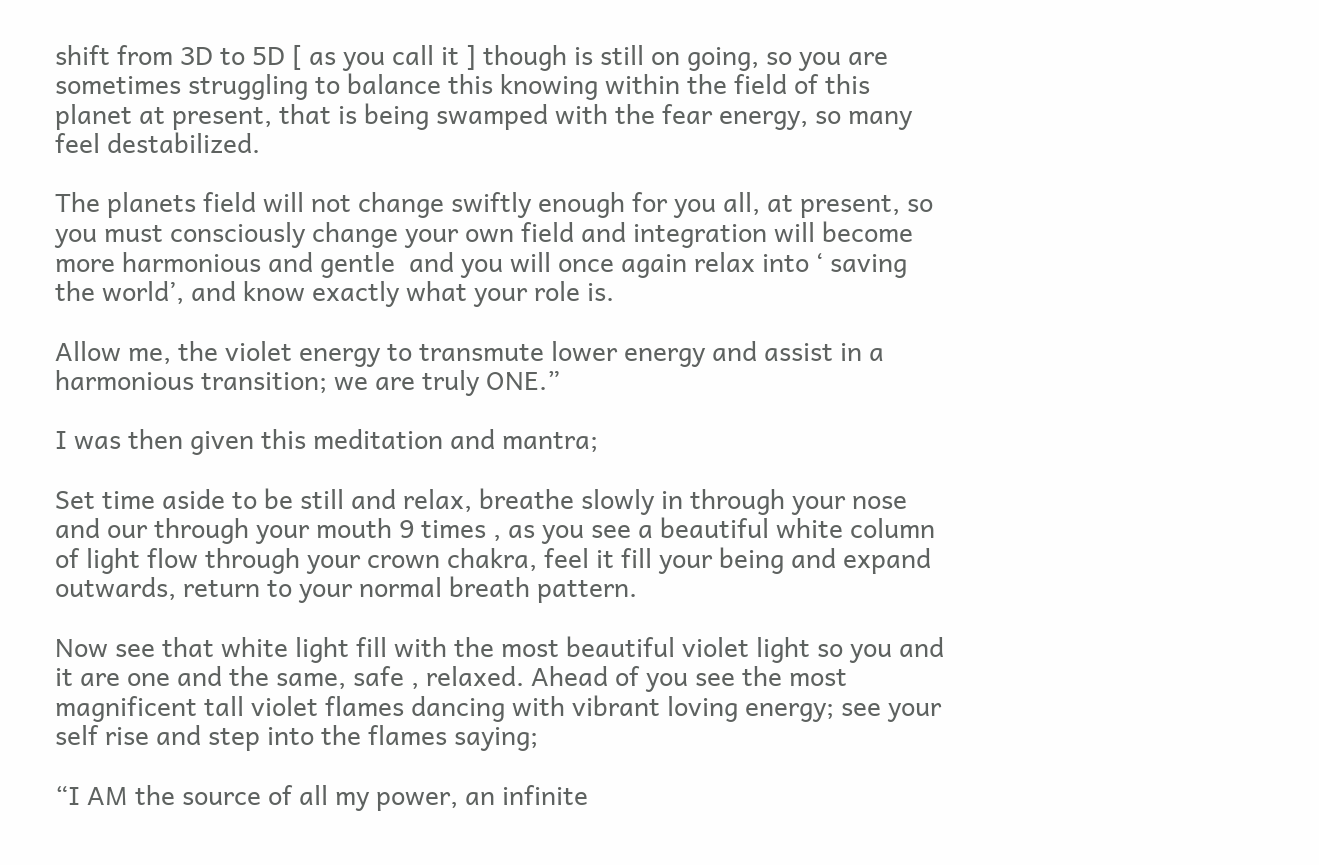shift from 3D to 5D [ as you call it ] though is still on going, so you are sometimes struggling to balance this knowing within the field of this planet at present, that is being swamped with the fear energy, so many feel destabilized.

The planets field will not change swiftly enough for you all, at present, so you must consciously change your own field and integration will become more harmonious and gentle  and you will once again relax into ‘ saving the world’, and know exactly what your role is.

Allow me, the violet energy to transmute lower energy and assist in a harmonious transition; we are truly ONE.”

I was then given this meditation and mantra;

Set time aside to be still and relax, breathe slowly in through your nose and our through your mouth 9 times , as you see a beautiful white column of light flow through your crown chakra, feel it fill your being and expand outwards, return to your normal breath pattern.

Now see that white light fill with the most beautiful violet light so you and it are one and the same, safe , relaxed. Ahead of you see the most magnificent tall violet flames dancing with vibrant loving energy; see your self rise and step into the flames saying;

“I AM the source of all my power, an infinite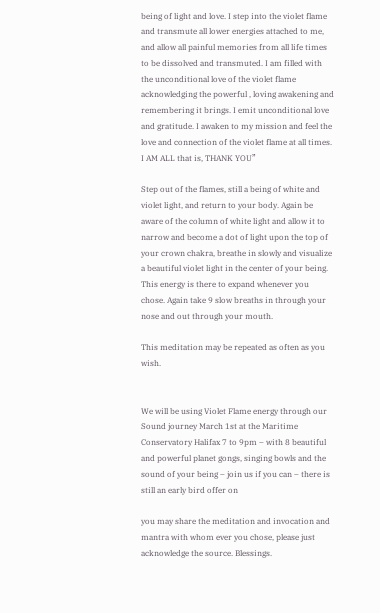being of light and love. I step into the violet flame and transmute all lower energies attached to me, and allow all painful memories from all life times to be dissolved and transmuted. I am filled with the unconditional love of the violet flame acknowledging the powerful , loving awakening and remembering it brings. I emit unconditional love and gratitude. I awaken to my mission and feel the love and connection of the violet flame at all times. I AM ALL that is, THANK YOU”

Step out of the flames, still a being of white and violet light, and return to your body. Again be aware of the column of white light and allow it to narrow and become a dot of light upon the top of your crown chakra, breathe in slowly and visualize a beautiful violet light in the center of your being. This energy is there to expand whenever you chose. Again take 9 slow breaths in through your nose and out through your mouth.

This meditation may be repeated as often as you wish.


We will be using Violet Flame energy through our Sound journey March 1st at the Maritime Conservatory Halifax 7 to 9pm – with 8 beautiful and powerful planet gongs, singing bowls and the sound of your being – join us if you can – there is still an early bird offer on

you may share the meditation and invocation and mantra with whom ever you chose, please just acknowledge the source. Blessings.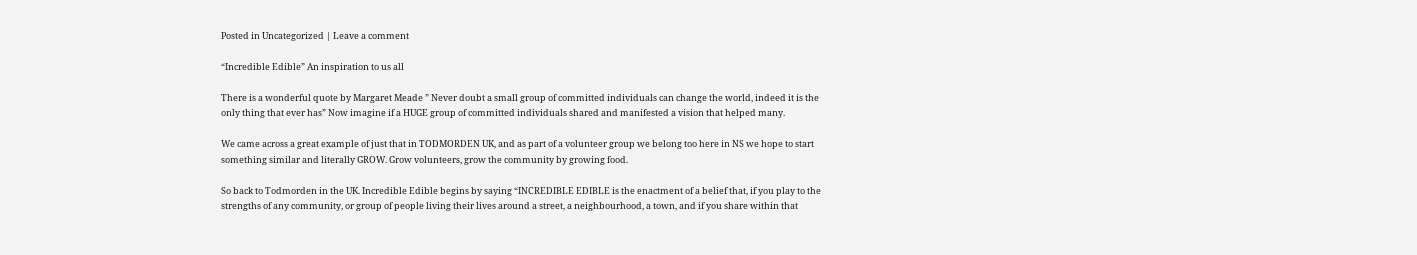Posted in Uncategorized | Leave a comment

“Incredible Edible” An inspiration to us all

There is a wonderful quote by Margaret Meade ” Never doubt a small group of committed individuals can change the world, indeed it is the only thing that ever has” Now imagine if a HUGE group of committed individuals shared and manifested a vision that helped many.

We came across a great example of just that in TODMORDEN UK, and as part of a volunteer group we belong too here in NS we hope to start something similar and literally GROW. Grow volunteers, grow the community by growing food.

So back to Todmorden in the UK. Incredible Edible begins by saying “INCREDIBLE EDIBLE is the enactment of a belief that, if you play to the strengths of any community, or group of people living their lives around a street, a neighbourhood, a town, and if you share within that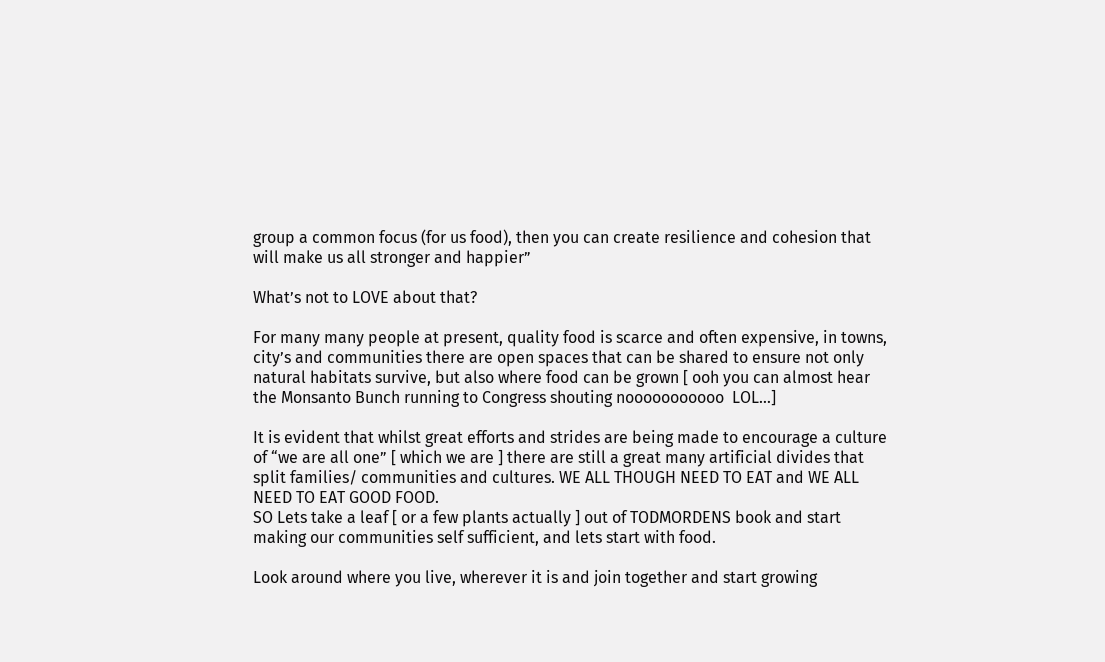group a common focus (for us food), then you can create resilience and cohesion that will make us all stronger and happier”

What’s not to LOVE about that?

For many many people at present, quality food is scarce and often expensive, in towns, city’s and communities there are open spaces that can be shared to ensure not only natural habitats survive, but also where food can be grown [ ooh you can almost hear the Monsanto Bunch running to Congress shouting nooooooooooo  LOL…]

It is evident that whilst great efforts and strides are being made to encourage a culture of “we are all one” [ which we are ] there are still a great many artificial divides that split families/ communities and cultures. WE ALL THOUGH NEED TO EAT and WE ALL NEED TO EAT GOOD FOOD.
SO Lets take a leaf [ or a few plants actually ] out of TODMORDENS book and start making our communities self sufficient, and lets start with food.

Look around where you live, wherever it is and join together and start growing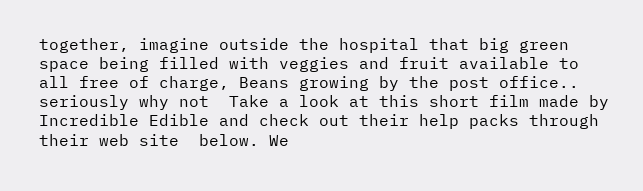together, imagine outside the hospital that big green space being filled with veggies and fruit available to all free of charge, Beans growing by the post office.. seriously why not  Take a look at this short film made by Incredible Edible and check out their help packs through their web site  below. We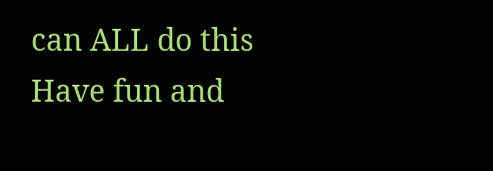can ALL do this  Have fun and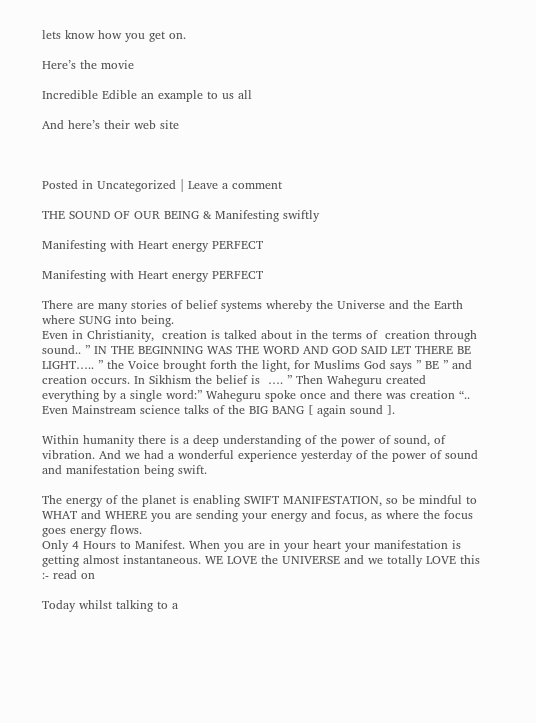lets know how you get on.

Here’s the movie

Incredible Edible an example to us all

And here’s their web site



Posted in Uncategorized | Leave a comment

THE SOUND OF OUR BEING & Manifesting swiftly

Manifesting with Heart energy PERFECT

Manifesting with Heart energy PERFECT

There are many stories of belief systems whereby the Universe and the Earth where SUNG into being.
Even in Christianity,  creation is talked about in the terms of  creation through sound.. ” IN THE BEGINNING WAS THE WORD AND GOD SAID LET THERE BE LIGHT….. ” the Voice brought forth the light, for Muslims God says ” BE ” and creation occurs. In Sikhism the belief is  …. ” Then Waheguru created everything by a single word:” Waheguru spoke once and there was creation “..     Even Mainstream science talks of the BIG BANG [ again sound ].

Within humanity there is a deep understanding of the power of sound, of vibration. And we had a wonderful experience yesterday of the power of sound and manifestation being swift.

The energy of the planet is enabling SWIFT MANIFESTATION, so be mindful to WHAT and WHERE you are sending your energy and focus, as where the focus goes energy flows.
Only 4 Hours to Manifest. When you are in your heart your manifestation is getting almost instantaneous. WE LOVE the UNIVERSE and we totally LOVE this :- read on

Today whilst talking to a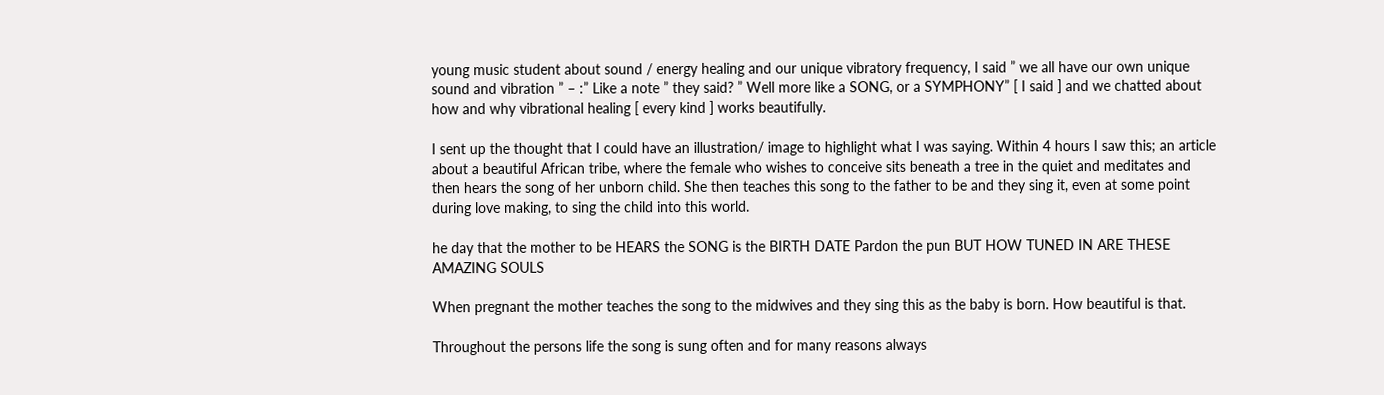young music student about sound / energy healing and our unique vibratory frequency, I said ” we all have our own unique sound and vibration ” – :” Like a note ” they said? ” Well more like a SONG, or a SYMPHONY” [ I said ] and we chatted about how and why vibrational healing [ every kind ] works beautifully.

I sent up the thought that I could have an illustration/ image to highlight what I was saying. Within 4 hours I saw this; an article about a beautiful African tribe, where the female who wishes to conceive sits beneath a tree in the quiet and meditates and then hears the song of her unborn child. She then teaches this song to the father to be and they sing it, even at some point during love making, to sing the child into this world.

he day that the mother to be HEARS the SONG is the BIRTH DATE Pardon the pun BUT HOW TUNED IN ARE THESE AMAZING SOULS

When pregnant the mother teaches the song to the midwives and they sing this as the baby is born. How beautiful is that.

Throughout the persons life the song is sung often and for many reasons always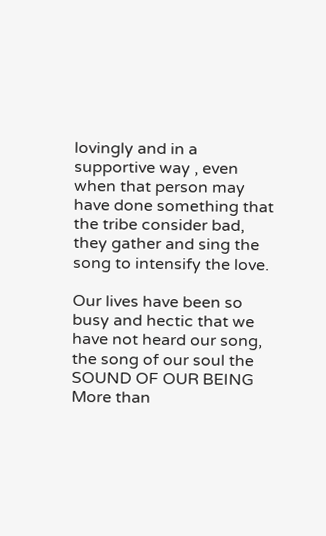lovingly and in a supportive way , even when that person may have done something that the tribe consider bad, they gather and sing the song to intensify the love.

Our lives have been so busy and hectic that we have not heard our song, the song of our soul the SOUND OF OUR BEING More than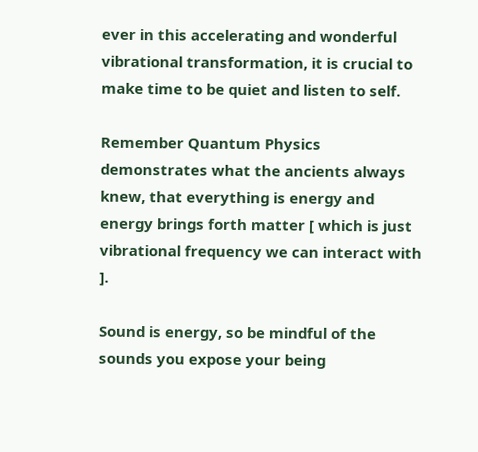ever in this accelerating and wonderful vibrational transformation, it is crucial to make time to be quiet and listen to self.

Remember Quantum Physics demonstrates what the ancients always knew, that everything is energy and energy brings forth matter [ which is just vibrational frequency we can interact with ].

Sound is energy, so be mindful of the sounds you expose your being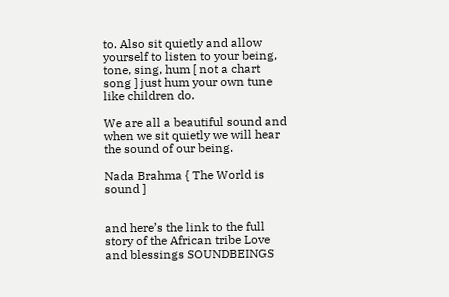to. Also sit quietly and allow yourself to listen to your being, tone, sing, hum [ not a chart song ] just hum your own tune like children do.

We are all a beautiful sound and when we sit quietly we will hear the sound of our being.

Nada Brahma { The World is sound ]


and here’s the link to the full story of the African tribe Love and blessings SOUNDBEINGS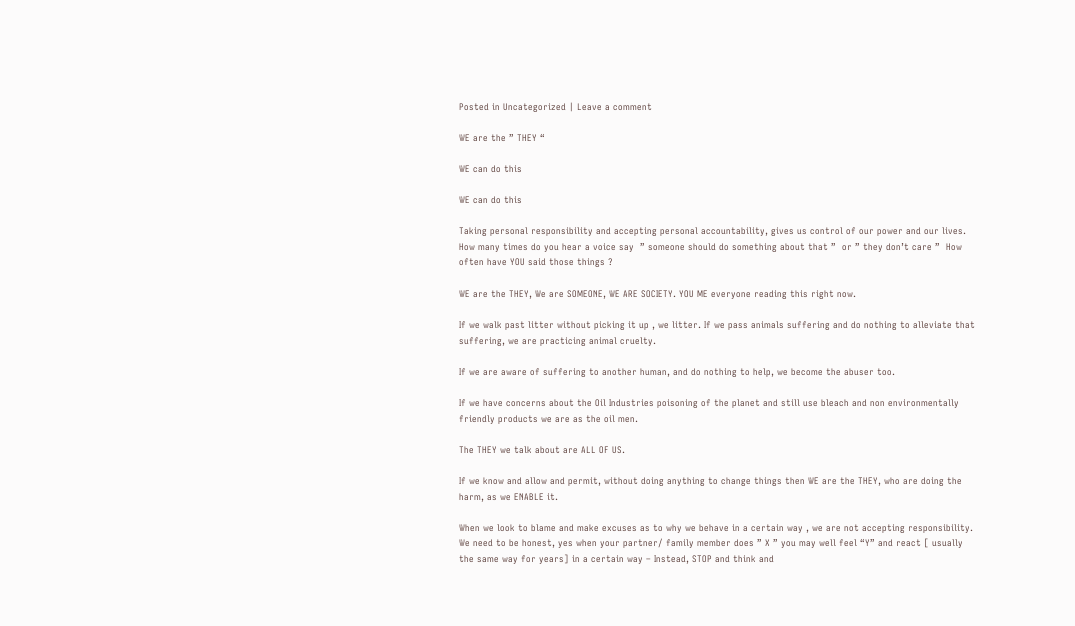Posted in Uncategorized | Leave a comment

WE are the ” THEY “

WE can do this

WE can do this

Taking personal responsibility and accepting personal accountability, gives us control of our power and our lives.
How many times do you hear a voice say  ” someone should do something about that ”  or ” they don’t care ”  How often have YOU said those things ?

WE are the THEY, We are SOMEONE, WE ARE SOCIETY. YOU ME everyone reading this right now.

If we walk past litter without picking it up , we litter. If we pass animals suffering and do nothing to alleviate that suffering, we are practicing animal cruelty.

If we are aware of suffering to another human, and do nothing to help, we become the abuser too.

If we have concerns about the Oil Industries poisoning of the planet and still use bleach and non environmentally friendly products we are as the oil men.

The THEY we talk about are ALL OF US.

If we know and allow and permit, without doing anything to change things then WE are the THEY, who are doing the harm, as we ENABLE it.

When we look to blame and make excuses as to why we behave in a certain way , we are not accepting responsibility. We need to be honest, yes when your partner/ family member does ” X ” you may well feel “Y” and react [ usually the same way for years] in a certain way – Instead, STOP and think and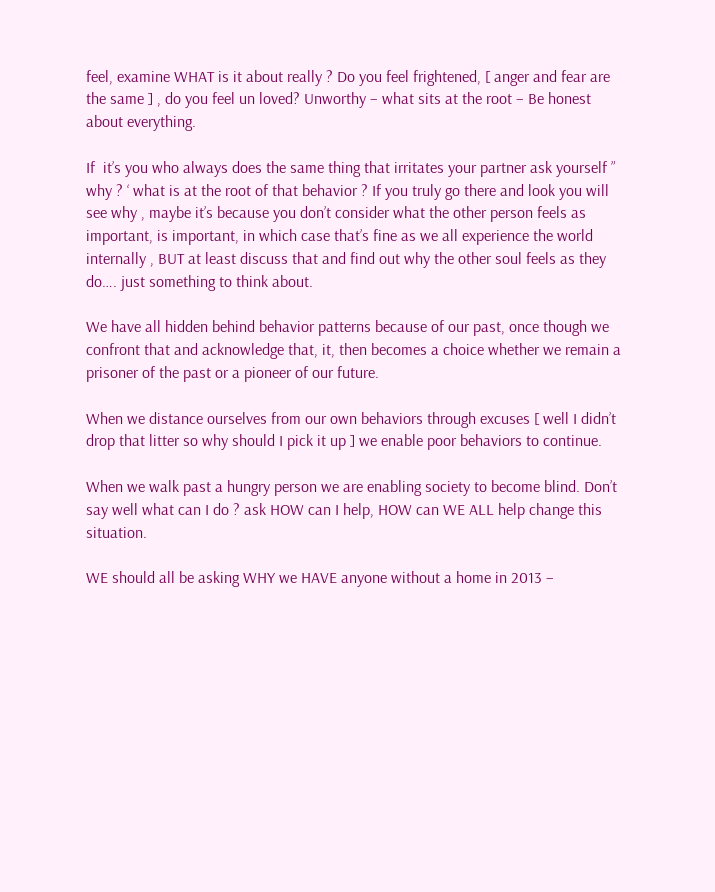feel, examine WHAT is it about really ? Do you feel frightened, [ anger and fear are the same ] , do you feel un loved? Unworthy – what sits at the root – Be honest about everything.

If  it’s you who always does the same thing that irritates your partner ask yourself ” why ? ‘ what is at the root of that behavior ? If you truly go there and look you will see why , maybe it’s because you don’t consider what the other person feels as important, is important, in which case that’s fine as we all experience the world internally , BUT at least discuss that and find out why the other soul feels as they do…. just something to think about.

We have all hidden behind behavior patterns because of our past, once though we confront that and acknowledge that, it, then becomes a choice whether we remain a prisoner of the past or a pioneer of our future.

When we distance ourselves from our own behaviors through excuses [ well I didn’t drop that litter so why should I pick it up ] we enable poor behaviors to continue.

When we walk past a hungry person we are enabling society to become blind. Don’t say well what can I do ? ask HOW can I help, HOW can WE ALL help change this situation.

WE should all be asking WHY we HAVE anyone without a home in 2013 –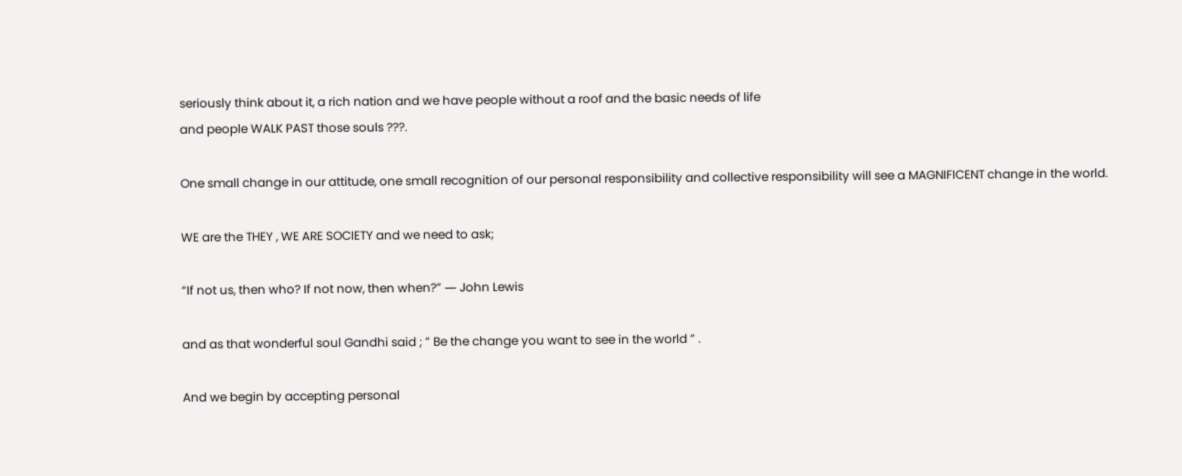seriously think about it, a rich nation and we have people without a roof and the basic needs of life
and people WALK PAST those souls ???.

One small change in our attitude, one small recognition of our personal responsibility and collective responsibility will see a MAGNIFICENT change in the world.

WE are the THEY , WE ARE SOCIETY and we need to ask;

“If not us, then who? If not now, then when?” ― John Lewis

and as that wonderful soul Gandhi said ; ” Be the change you want to see in the world ” .

And we begin by accepting personal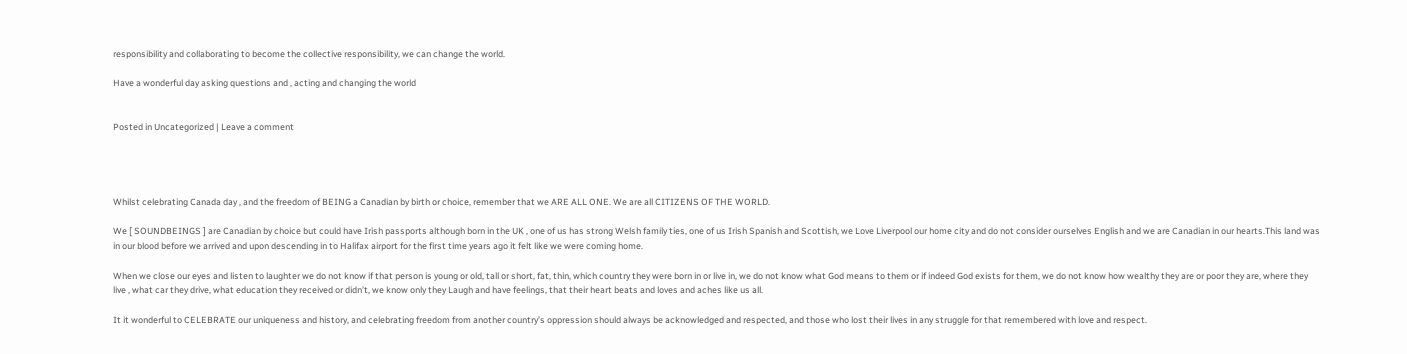responsibility and collaborating to become the collective responsibility, we can change the world.

Have a wonderful day asking questions and , acting and changing the world


Posted in Uncategorized | Leave a comment




Whilst celebrating Canada day , and the freedom of BEING a Canadian by birth or choice, remember that we ARE ALL ONE. We are all CITIZENS OF THE WORLD.

We [ SOUNDBEINGS ] are Canadian by choice but could have Irish passports although born in the UK , one of us has strong Welsh family ties, one of us Irish Spanish and Scottish, we Love Liverpool our home city and do not consider ourselves English and we are Canadian in our hearts.This land was in our blood before we arrived and upon descending in to Halifax airport for the first time years ago it felt like we were coming home.

When we close our eyes and listen to laughter we do not know if that person is young or old, tall or short, fat, thin, which country they were born in or live in, we do not know what God means to them or if indeed God exists for them, we do not know how wealthy they are or poor they are, where they live , what car they drive, what education they received or didn’t, we know only they Laugh and have feelings, that their heart beats and loves and aches like us all.

It it wonderful to CELEBRATE our uniqueness and history, and celebrating freedom from another country’s oppression should always be acknowledged and respected, and those who lost their lives in any struggle for that remembered with love and respect.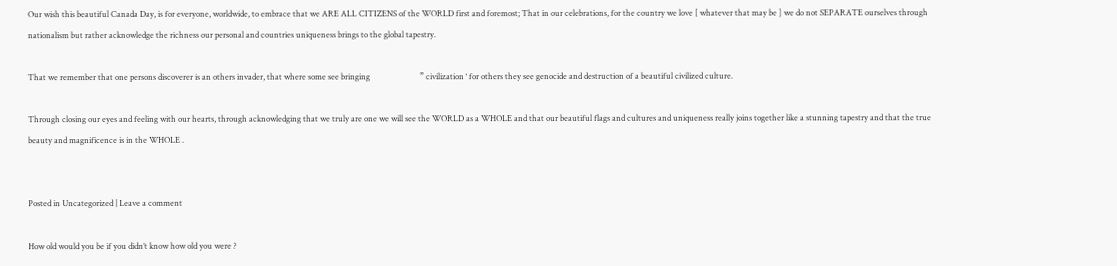Our wish this beautiful Canada Day, is for everyone, worldwide, to embrace that we ARE ALL CITIZENS of the WORLD first and foremost; That in our celebrations, for the country we love [ whatever that may be ] we do not SEPARATE ourselves through nationalism but rather acknowledge the richness our personal and countries uniqueness brings to the global tapestry.

That we remember that one persons discoverer is an others invader, that where some see bringing                         ” civilization ‘ for others they see genocide and destruction of a beautiful civilized culture.

Through closing our eyes and feeling with our hearts, through acknowledging that we truly are one we will see the WORLD as a WHOLE and that our beautiful flags and cultures and uniqueness really joins together like a stunning tapestry and that the true beauty and magnificence is in the WHOLE .


Posted in Uncategorized | Leave a comment

How old would you be if you didn’t know how old you were ?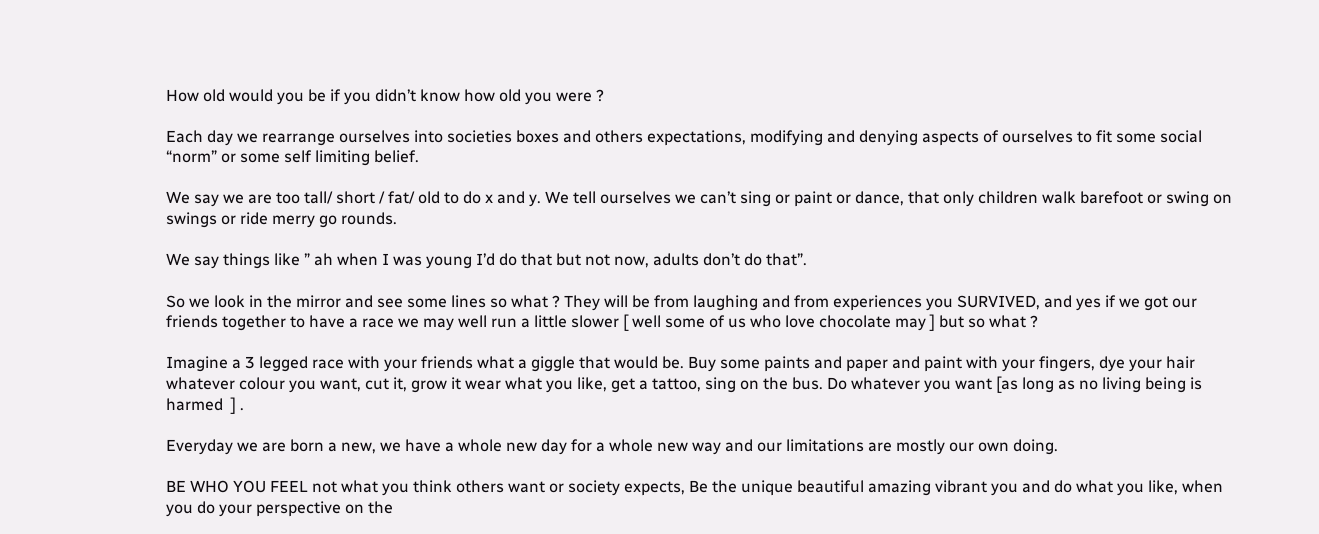How old would you be if you didn’t know how old you were ?

Each day we rearrange ourselves into societies boxes and others expectations, modifying and denying aspects of ourselves to fit some social “norm” or some self limiting belief.

We say we are too tall/ short / fat/ old to do x and y. We tell ourselves we can’t sing or paint or dance, that only children walk barefoot or swing on swings or ride merry go rounds.

We say things like ” ah when I was young I’d do that but not now, adults don’t do that”.

So we look in the mirror and see some lines so what ? They will be from laughing and from experiences you SURVIVED, and yes if we got our friends together to have a race we may well run a little slower [ well some of us who love chocolate may ] but so what ?

Imagine a 3 legged race with your friends what a giggle that would be. Buy some paints and paper and paint with your fingers, dye your hair whatever colour you want, cut it, grow it wear what you like, get a tattoo, sing on the bus. Do whatever you want [as long as no living being is harmed  ] .

Everyday we are born a new, we have a whole new day for a whole new way and our limitations are mostly our own doing.

BE WHO YOU FEEL not what you think others want or society expects, Be the unique beautiful amazing vibrant you and do what you like, when you do your perspective on the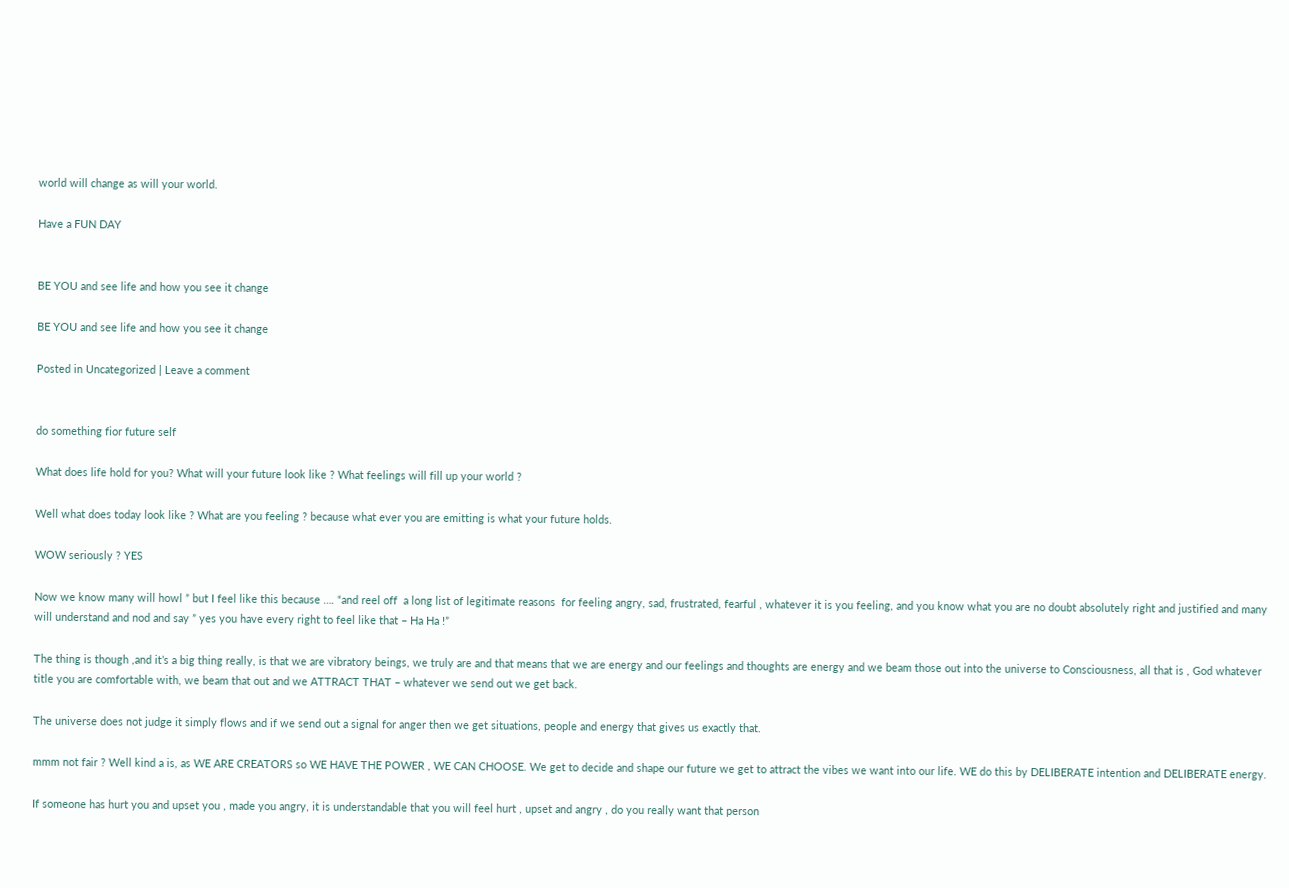world will change as will your world.

Have a FUN DAY


BE YOU and see life and how you see it change

BE YOU and see life and how you see it change

Posted in Uncategorized | Leave a comment


do something fior future self

What does life hold for you? What will your future look like ? What feelings will fill up your world ?

Well what does today look like ? What are you feeling ? because what ever you are emitting is what your future holds.

WOW seriously ? YES

Now we know many will howl ” but I feel like this because …. “and reel off  a long list of legitimate reasons  for feeling angry, sad, frustrated, fearful , whatever it is you feeling, and you know what you are no doubt absolutely right and justified and many will understand and nod and say ” yes you have every right to feel like that – Ha Ha !”

The thing is though ,and it’s a big thing really, is that we are vibratory beings, we truly are and that means that we are energy and our feelings and thoughts are energy and we beam those out into the universe to Consciousness, all that is , God whatever title you are comfortable with, we beam that out and we ATTRACT THAT – whatever we send out we get back.

The universe does not judge it simply flows and if we send out a signal for anger then we get situations, people and energy that gives us exactly that.

mmm not fair ? Well kind a is, as WE ARE CREATORS so WE HAVE THE POWER , WE CAN CHOOSE. We get to decide and shape our future we get to attract the vibes we want into our life. WE do this by DELIBERATE intention and DELIBERATE energy.

If someone has hurt you and upset you , made you angry, it is understandable that you will feel hurt , upset and angry , do you really want that person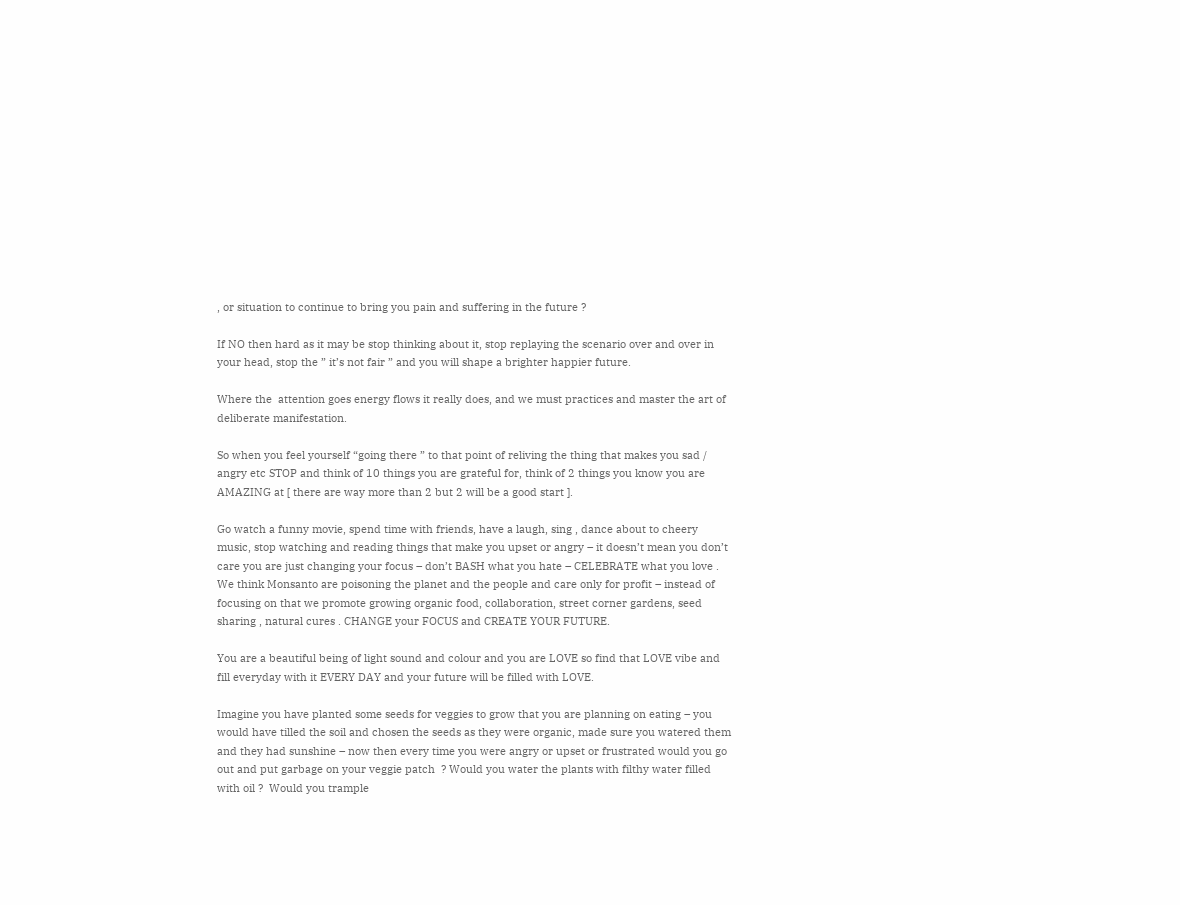, or situation to continue to bring you pain and suffering in the future ?

If NO then hard as it may be stop thinking about it, stop replaying the scenario over and over in your head, stop the ” it’s not fair ” and you will shape a brighter happier future.

Where the  attention goes energy flows it really does, and we must practices and master the art of deliberate manifestation.

So when you feel yourself “going there ” to that point of reliving the thing that makes you sad / angry etc STOP and think of 10 things you are grateful for, think of 2 things you know you are AMAZING at [ there are way more than 2 but 2 will be a good start ].

Go watch a funny movie, spend time with friends, have a laugh, sing , dance about to cheery music, stop watching and reading things that make you upset or angry – it doesn’t mean you don’t care you are just changing your focus – don’t BASH what you hate – CELEBRATE what you love . We think Monsanto are poisoning the planet and the people and care only for profit – instead of focusing on that we promote growing organic food, collaboration, street corner gardens, seed sharing , natural cures . CHANGE your FOCUS and CREATE YOUR FUTURE.

You are a beautiful being of light sound and colour and you are LOVE so find that LOVE vibe and fill everyday with it EVERY DAY and your future will be filled with LOVE.

Imagine you have planted some seeds for veggies to grow that you are planning on eating – you would have tilled the soil and chosen the seeds as they were organic, made sure you watered them and they had sunshine – now then every time you were angry or upset or frustrated would you go out and put garbage on your veggie patch  ? Would you water the plants with filthy water filled with oil ?  Would you trample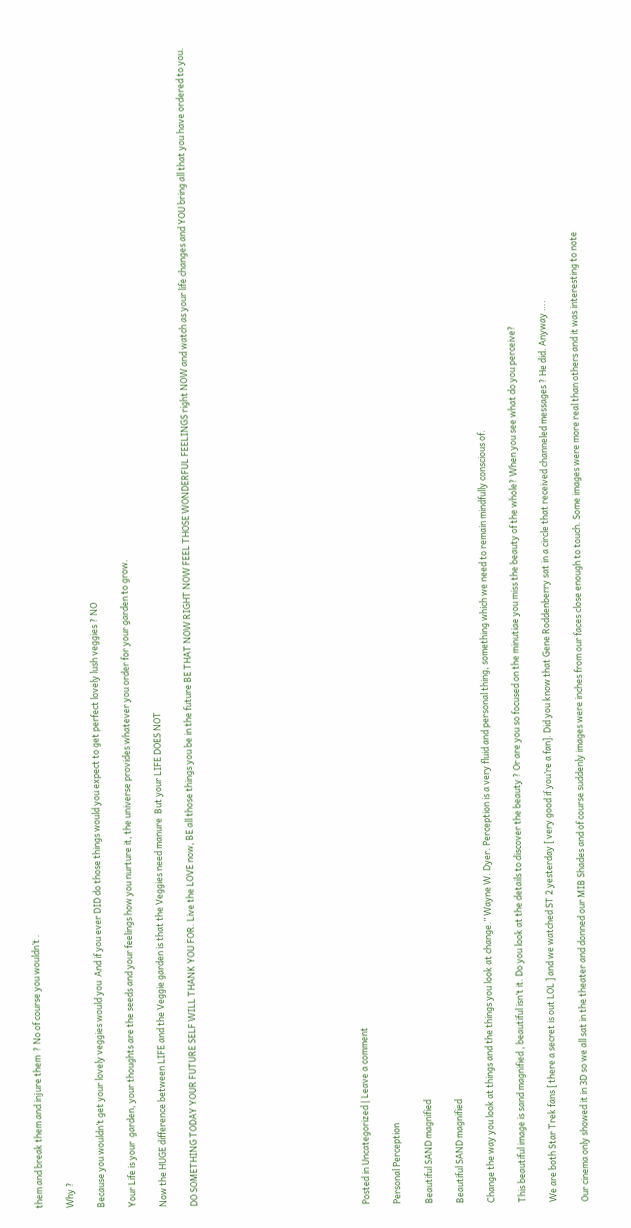them and break them and injure them  ? No of course you wouldn’t .

Why ?

Because you wouldn’t get your lovely veggies would you  And if you ever DID do those things would you expect to get perfect lovely lush veggies ? NO

Your Life is your  garden, your thoughts are the seeds and your feelings how you nurture it, the universe provides whatever you order for your garden to grow.

Now the HUGE difference between LIFE and the Veggie garden is that the Veggies need manure  But your LIFE DOES NOT

DO SOMETHING TODAY YOUR FUTURE SELF WILL THANK YOU FOR. Live the LOVE now, BE all those things you be in the future BE THAT NOW RIGHT NOW FEEL THOSE WONDERFUL FEELINGS right NOW and watch as your life changes and YOU bring all that you have ordered to you.










Posted in Uncategorized | Leave a comment

Personal Perception

Beautiful SAND magnified

Beautiful SAND magnified

Change the way you look at things and the things you look at change.” Wayne W. Dyer. Perception is a very fluid and personal thing, something which we need to remain mindfully conscious of.

This beautiful image is sand magnified , beautiful isn’t it. Do you look at the details to discover the beauty ? Or are you so focused on the minutiae you miss the beauty of the whole? When you see what do you perceive?

We are both Star Trek fans [ there a secret is out LOL ] and we watched ST 2 yesterday [ very good if you’re a fan]. Did you know that Gene Roddenberry sat in a circle that received channeled messages ? He did. Anyway ….

Our cinema only showed it in 3D so we all sat in the theater and donned our MIB Shades and of course suddenly images were inches from our faces close enough to touch. Some images were more real than others and it was interesting to note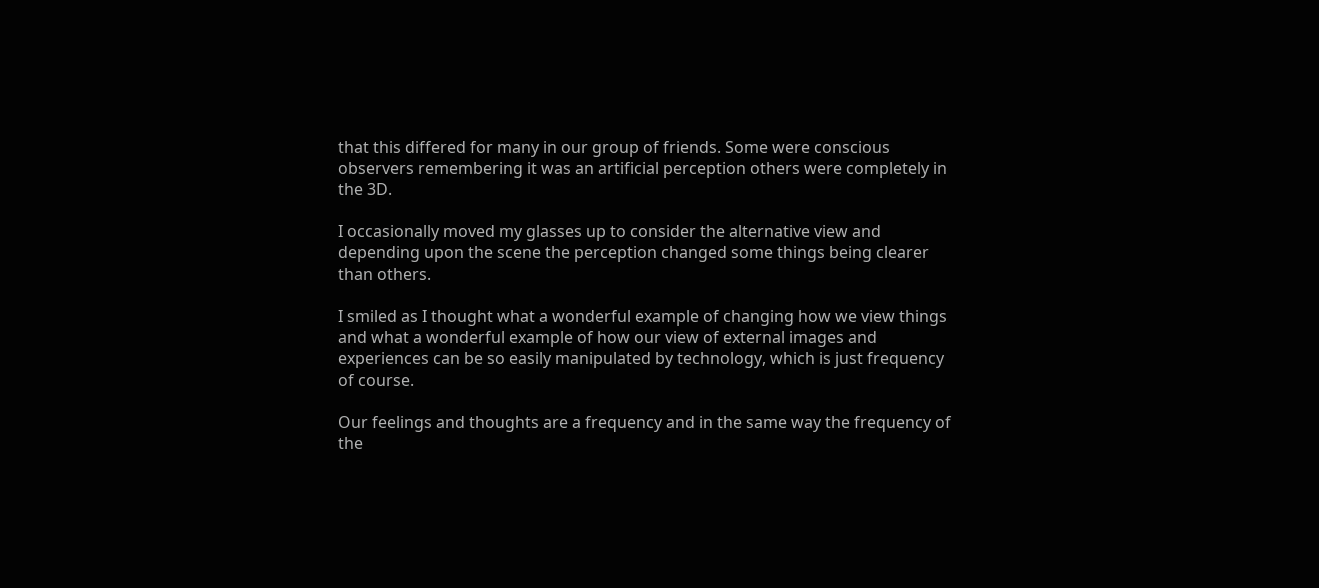that this differed for many in our group of friends. Some were conscious observers remembering it was an artificial perception others were completely in the 3D.

I occasionally moved my glasses up to consider the alternative view and depending upon the scene the perception changed some things being clearer than others.

I smiled as I thought what a wonderful example of changing how we view things and what a wonderful example of how our view of external images and experiences can be so easily manipulated by technology, which is just frequency of course.

Our feelings and thoughts are a frequency and in the same way the frequency of the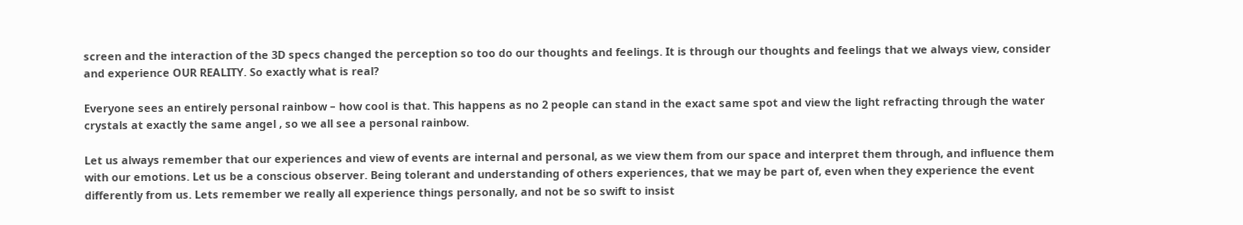screen and the interaction of the 3D specs changed the perception so too do our thoughts and feelings. It is through our thoughts and feelings that we always view, consider and experience OUR REALITY. So exactly what is real?

Everyone sees an entirely personal rainbow – how cool is that. This happens as no 2 people can stand in the exact same spot and view the light refracting through the water crystals at exactly the same angel , so we all see a personal rainbow.

Let us always remember that our experiences and view of events are internal and personal, as we view them from our space and interpret them through, and influence them with our emotions. Let us be a conscious observer. Being tolerant and understanding of others experiences, that we may be part of, even when they experience the event differently from us. Lets remember we really all experience things personally, and not be so swift to insist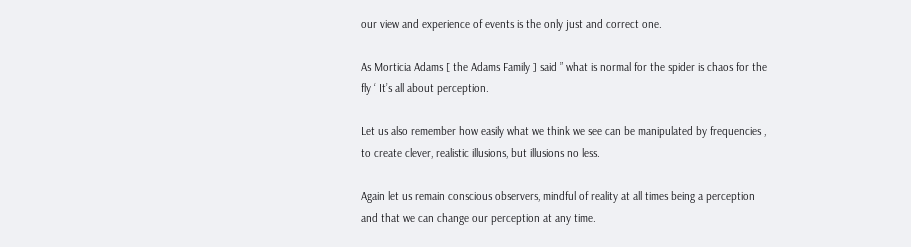our view and experience of events is the only just and correct one.

As Morticia Adams [ the Adams Family ] said ” what is normal for the spider is chaos for the fly ‘ It’s all about perception.

Let us also remember how easily what we think we see can be manipulated by frequencies , to create clever, realistic illusions, but illusions no less.

Again let us remain conscious observers, mindful of reality at all times being a perception and that we can change our perception at any time.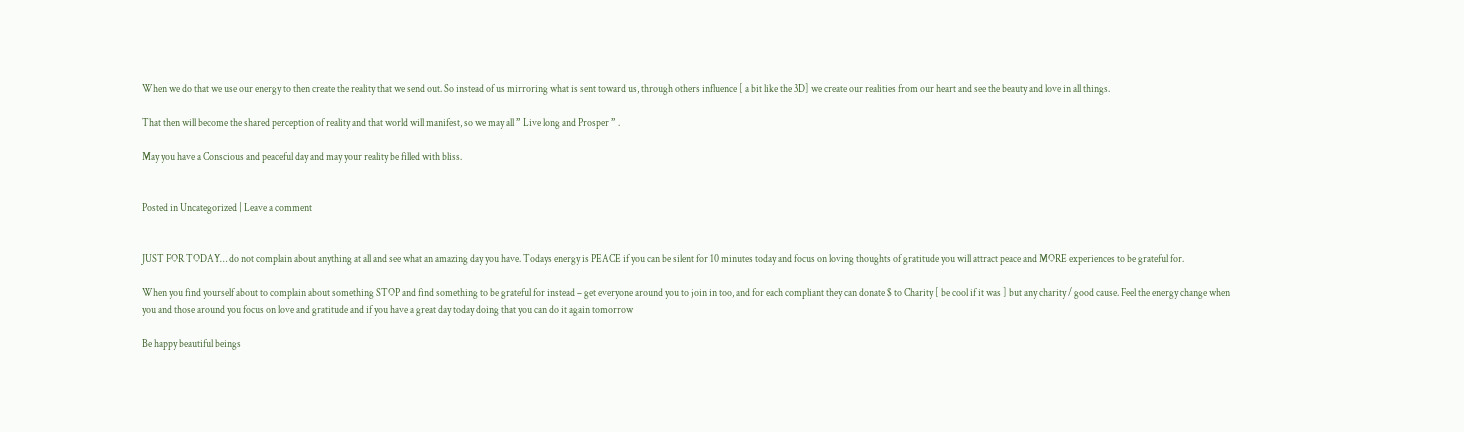When we do that we use our energy to then create the reality that we send out. So instead of us mirroring what is sent toward us, through others influence [ a bit like the 3D] we create our realities from our heart and see the beauty and love in all things.

That then will become the shared perception of reality and that world will manifest, so we may all ” Live long and Prosper ” .

May you have a Conscious and peaceful day and may your reality be filled with bliss.


Posted in Uncategorized | Leave a comment


JUST FOR TODAY… do not complain about anything at all and see what an amazing day you have. Todays energy is PEACE if you can be silent for 10 minutes today and focus on loving thoughts of gratitude you will attract peace and MORE experiences to be grateful for.

When you find yourself about to complain about something STOP and find something to be grateful for instead – get everyone around you to join in too, and for each compliant they can donate $ to Charity [ be cool if it was ] but any charity / good cause. Feel the energy change when you and those around you focus on love and gratitude and if you have a great day today doing that you can do it again tomorrow

Be happy beautiful beings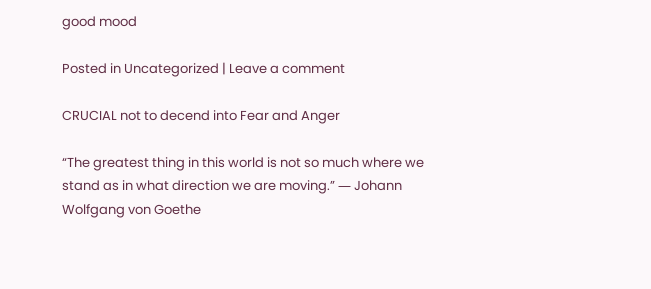good mood

Posted in Uncategorized | Leave a comment

CRUCIAL not to decend into Fear and Anger

“The greatest thing in this world is not so much where we stand as in what direction we are moving.” ― Johann Wolfgang von Goethe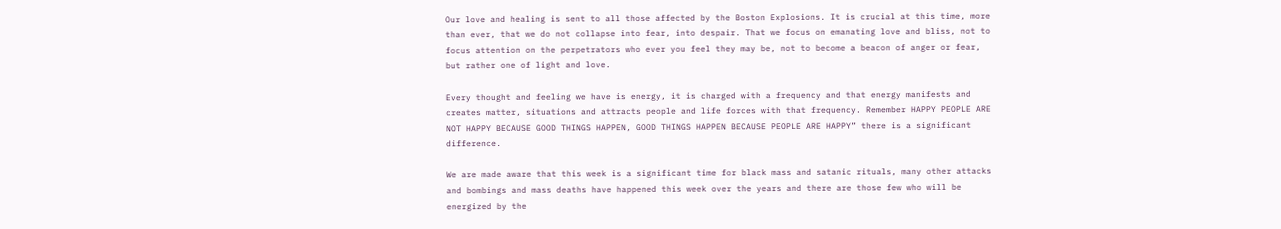Our love and healing is sent to all those affected by the Boston Explosions. It is crucial at this time, more than ever, that we do not collapse into fear, into despair. That we focus on emanating love and bliss, not to focus attention on the perpetrators who ever you feel they may be, not to become a beacon of anger or fear, but rather one of light and love.

Every thought and feeling we have is energy, it is charged with a frequency and that energy manifests and creates matter, situations and attracts people and life forces with that frequency. Remember HAPPY PEOPLE ARE NOT HAPPY BECAUSE GOOD THINGS HAPPEN, GOOD THINGS HAPPEN BECAUSE PEOPLE ARE HAPPY” there is a significant difference.

We are made aware that this week is a significant time for black mass and satanic rituals, many other attacks and bombings and mass deaths have happened this week over the years and there are those few who will be energized by the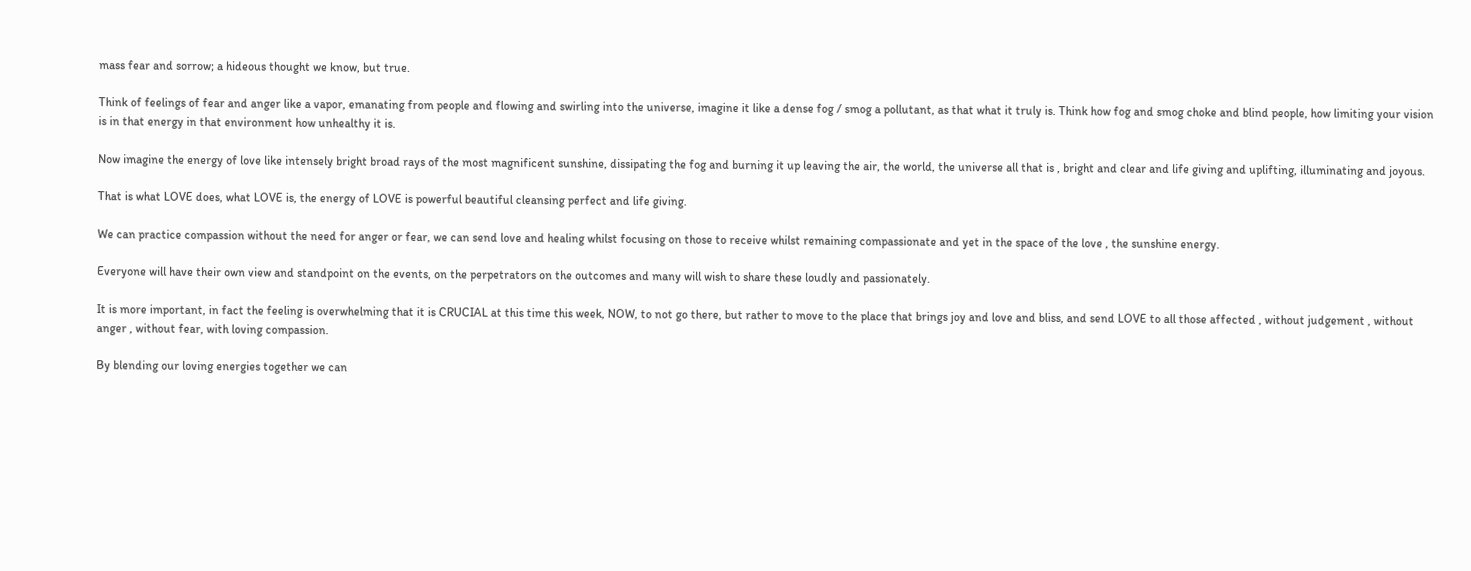mass fear and sorrow; a hideous thought we know, but true.

Think of feelings of fear and anger like a vapor, emanating from people and flowing and swirling into the universe, imagine it like a dense fog / smog a pollutant, as that what it truly is. Think how fog and smog choke and blind people, how limiting your vision is in that energy in that environment how unhealthy it is.

Now imagine the energy of love like intensely bright broad rays of the most magnificent sunshine, dissipating the fog and burning it up leaving the air, the world, the universe all that is , bright and clear and life giving and uplifting, illuminating and joyous.

That is what LOVE does, what LOVE is, the energy of LOVE is powerful beautiful cleansing perfect and life giving.

We can practice compassion without the need for anger or fear, we can send love and healing whilst focusing on those to receive whilst remaining compassionate and yet in the space of the love , the sunshine energy.

Everyone will have their own view and standpoint on the events, on the perpetrators on the outcomes and many will wish to share these loudly and passionately.

It is more important, in fact the feeling is overwhelming that it is CRUCIAL at this time this week, NOW, to not go there, but rather to move to the place that brings joy and love and bliss, and send LOVE to all those affected , without judgement , without anger , without fear, with loving compassion.

By blending our loving energies together we can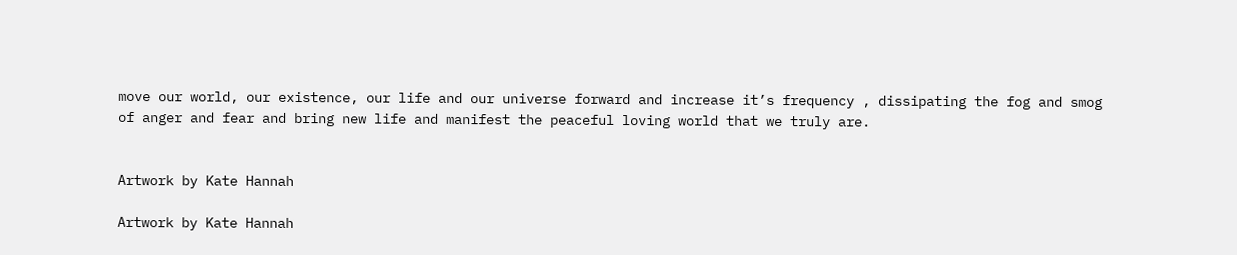move our world, our existence, our life and our universe forward and increase it’s frequency , dissipating the fog and smog of anger and fear and bring new life and manifest the peaceful loving world that we truly are.


Artwork by Kate Hannah

Artwork by Kate Hannah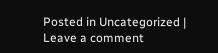Posted in Uncategorized | Leave a comment